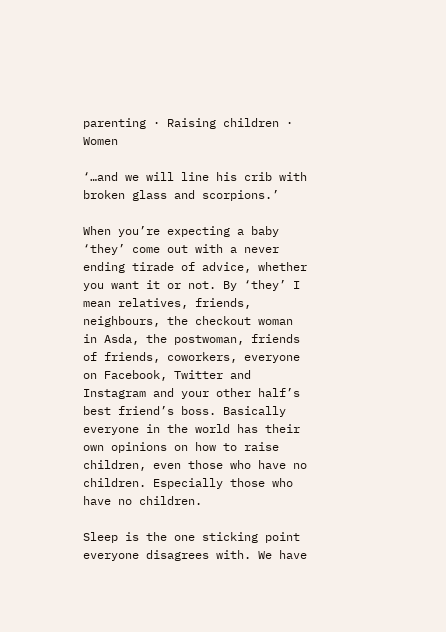parenting · Raising children · Women

‘…and we will line his crib with broken glass and scorpions.’

When you’re expecting a baby ‘they’ come out with a never ending tirade of advice, whether you want it or not. By ‘they’ I mean relatives, friends, neighbours, the checkout woman in Asda, the postwoman, friends of friends, coworkers, everyone on Facebook, Twitter and Instagram and your other half’s best friend’s boss. Basically everyone in the world has their own opinions on how to raise children, even those who have no children. Especially those who have no children.

Sleep is the one sticking point everyone disagrees with. We have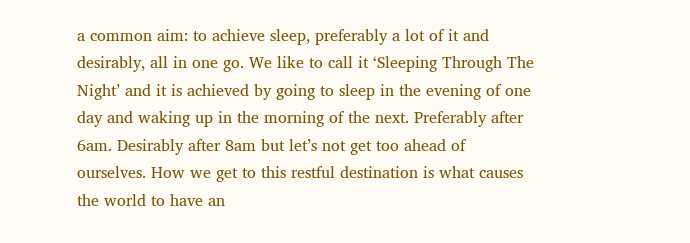a common aim: to achieve sleep, preferably a lot of it and desirably, all in one go. We like to call it ‘Sleeping Through The Night’ and it is achieved by going to sleep in the evening of one day and waking up in the morning of the next. Preferably after 6am. Desirably after 8am but let’s not get too ahead of ourselves. How we get to this restful destination is what causes the world to have an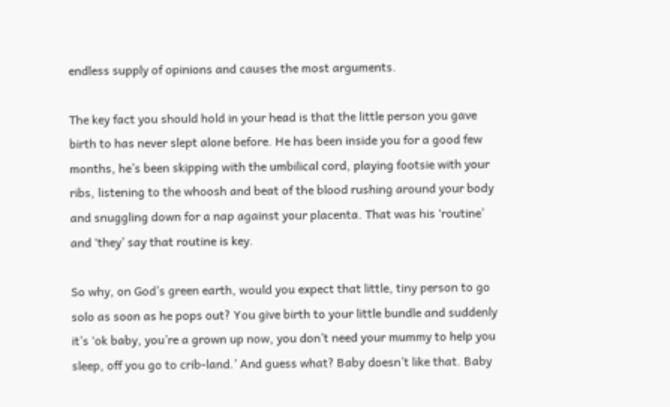endless supply of opinions and causes the most arguments.

The key fact you should hold in your head is that the little person you gave birth to has never slept alone before. He has been inside you for a good few months, he’s been skipping with the umbilical cord, playing footsie with your ribs, listening to the whoosh and beat of the blood rushing around your body and snuggling down for a nap against your placenta. That was his ‘routine’ and ‘they’ say that routine is key.

So why, on God’s green earth, would you expect that little, tiny person to go solo as soon as he pops out? You give birth to your little bundle and suddenly it’s ‘ok baby, you’re a grown up now, you don’t need your mummy to help you sleep, off you go to crib-land.’ And guess what? Baby doesn’t like that. Baby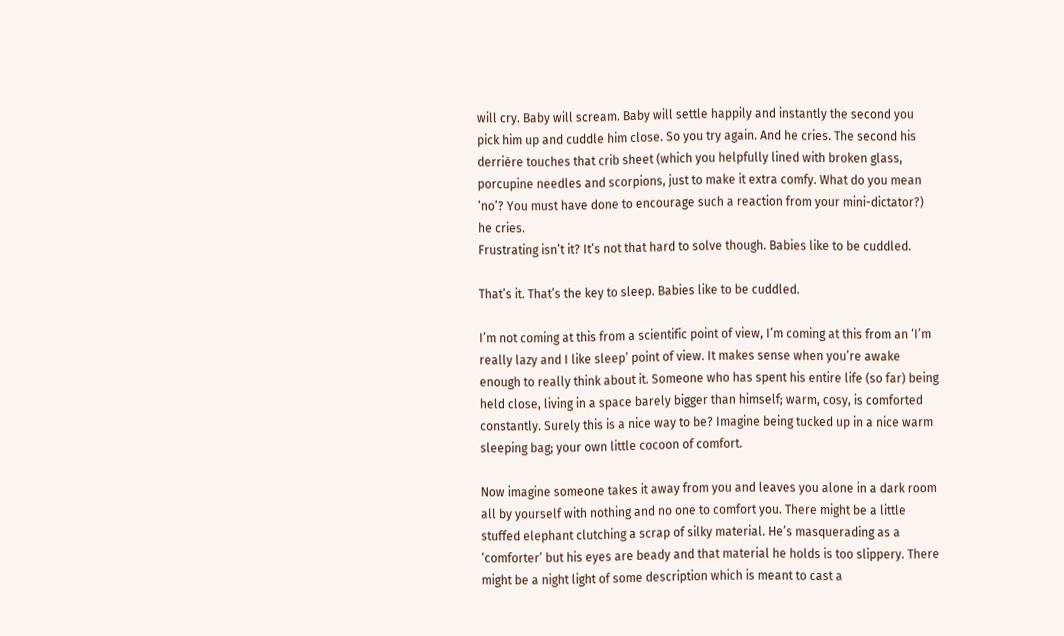will cry. Baby will scream. Baby will settle happily and instantly the second you pick him up and cuddle him close. So you try again. And he cries. The second his derrière touches that crib sheet (which you helpfully lined with broken glass, porcupine needles and scorpions, just to make it extra comfy. What do you mean ‘no’? You must have done to encourage such a reaction from your mini-dictator?) he cries.
Frustrating isn’t it? It’s not that hard to solve though. Babies like to be cuddled.

That’s it. That’s the key to sleep. Babies like to be cuddled.

I’m not coming at this from a scientific point of view, I’m coming at this from an ‘I’m really lazy and I like sleep’ point of view. It makes sense when you’re awake enough to really think about it. Someone who has spent his entire life (so far) being held close, living in a space barely bigger than himself; warm, cosy, is comforted constantly. Surely this is a nice way to be? Imagine being tucked up in a nice warm sleeping bag; your own little cocoon of comfort.

Now imagine someone takes it away from you and leaves you alone in a dark room all by yourself with nothing and no one to comfort you. There might be a little stuffed elephant clutching a scrap of silky material. He’s masquerading as a ‘comforter’ but his eyes are beady and that material he holds is too slippery. There might be a night light of some description which is meant to cast a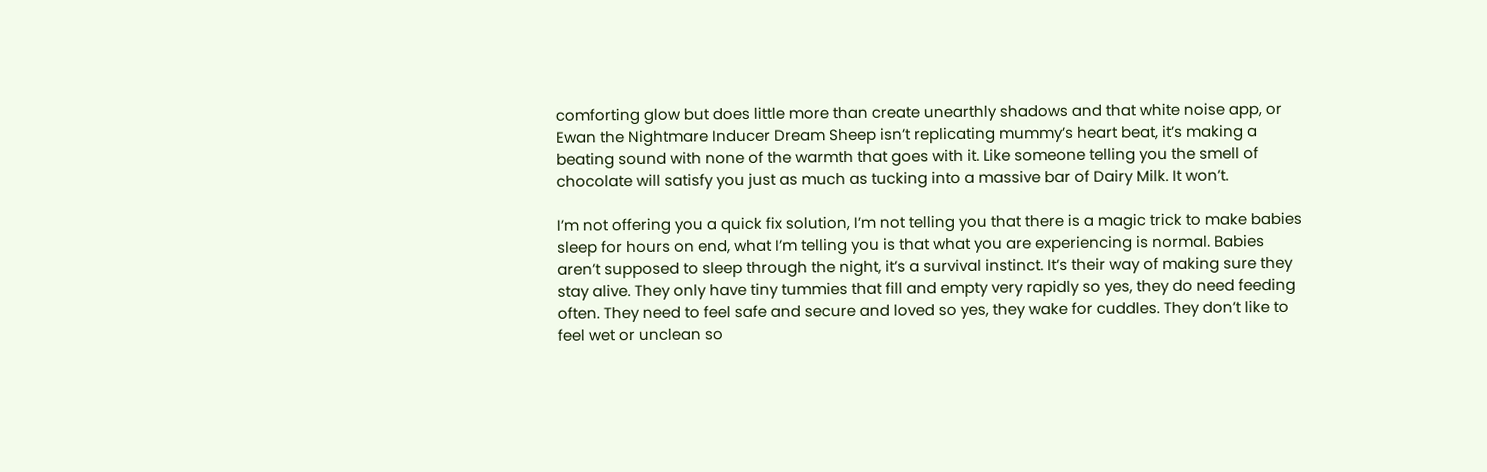comforting glow but does little more than create unearthly shadows and that white noise app, or Ewan the Nightmare Inducer Dream Sheep isn’t replicating mummy’s heart beat, it’s making a beating sound with none of the warmth that goes with it. Like someone telling you the smell of chocolate will satisfy you just as much as tucking into a massive bar of Dairy Milk. It won’t.

I’m not offering you a quick fix solution, I’m not telling you that there is a magic trick to make babies sleep for hours on end, what I’m telling you is that what you are experiencing is normal. Babies aren’t supposed to sleep through the night, it’s a survival instinct. It’s their way of making sure they stay alive. They only have tiny tummies that fill and empty very rapidly so yes, they do need feeding often. They need to feel safe and secure and loved so yes, they wake for cuddles. They don’t like to feel wet or unclean so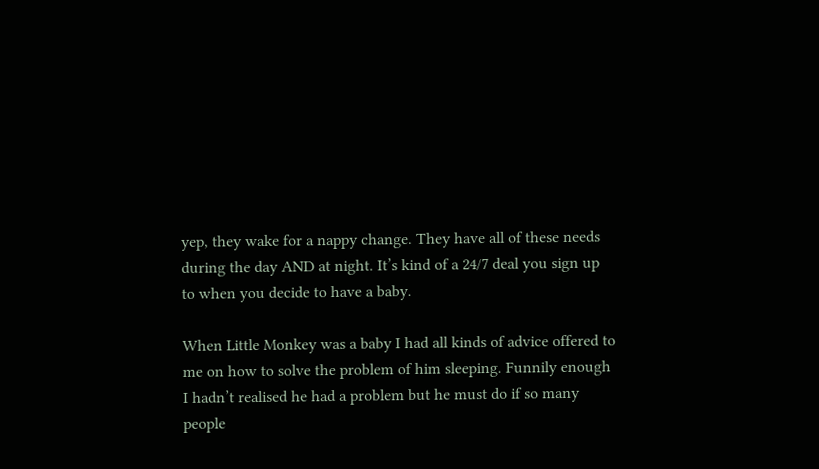yep, they wake for a nappy change. They have all of these needs during the day AND at night. It’s kind of a 24/7 deal you sign up to when you decide to have a baby.

When Little Monkey was a baby I had all kinds of advice offered to me on how to solve the problem of him sleeping. Funnily enough I hadn’t realised he had a problem but he must do if so many people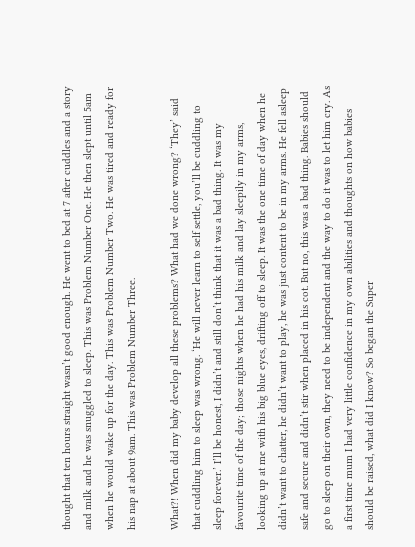thought that ten hours straight wasn’t good enough. He went to bed at 7 after cuddles and a story and milk and he was snuggled to sleep. This was Problem Number One. He then slept until 5am when he would wake up for the day. This was Problem Number Two. He was tired and ready for his nap at about 9am. This was Problem Number Three.

What?! When did my baby develop all these problems? What had we done wrong? ‘They’ said that cuddling him to sleep was wrong. ‘He will never learn to self settle, you’ll be cuddling to sleep forever.’ I’ll be honest, I didn’t and still don’t think that it was a bad thing. It was my favourite time of the day; those nights when he had his milk and lay sleepily in my arms, looking up at me with his big blue eyes, drifting off to sleep. It was the one time of day when he didn’t want to chatter, he didn’t want to play, he was just content to be in my arms. He fell asleep safe and secure and didn’t stir when placed in his cot. But no, this was a bad thing. Babies should go to sleep on their own, they need to be independent and the way to do it was to let him cry. As a first time mum I had very little confidence in my own abilities and thoughts on how babies should be raised, what did I know? So began the Super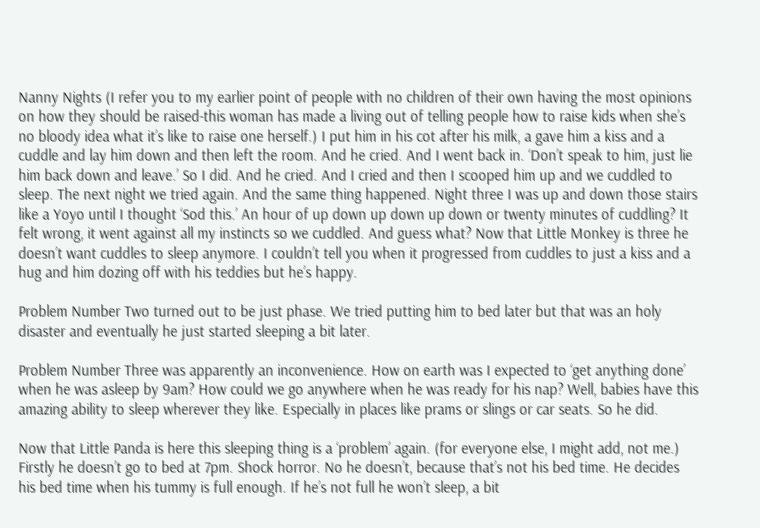Nanny Nights (I refer you to my earlier point of people with no children of their own having the most opinions on how they should be raised-this woman has made a living out of telling people how to raise kids when she’s no bloody idea what it’s like to raise one herself.) I put him in his cot after his milk, a gave him a kiss and a cuddle and lay him down and then left the room. And he cried. And I went back in. ‘Don’t speak to him, just lie him back down and leave.’ So I did. And he cried. And I cried and then I scooped him up and we cuddled to sleep. The next night we tried again. And the same thing happened. Night three I was up and down those stairs like a Yoyo until I thought ‘Sod this.’ An hour of up down up down up down or twenty minutes of cuddling? It felt wrong, it went against all my instincts so we cuddled. And guess what? Now that Little Monkey is three he doesn’t want cuddles to sleep anymore. I couldn’t tell you when it progressed from cuddles to just a kiss and a hug and him dozing off with his teddies but he’s happy.

Problem Number Two turned out to be just phase. We tried putting him to bed later but that was an holy disaster and eventually he just started sleeping a bit later.

Problem Number Three was apparently an inconvenience. How on earth was I expected to ‘get anything done’ when he was asleep by 9am? How could we go anywhere when he was ready for his nap? Well, babies have this amazing ability to sleep wherever they like. Especially in places like prams or slings or car seats. So he did.

Now that Little Panda is here this sleeping thing is a ‘problem’ again. (for everyone else, I might add, not me.) Firstly he doesn’t go to bed at 7pm. Shock horror. No he doesn’t, because that’s not his bed time. He decides his bed time when his tummy is full enough. If he’s not full he won’t sleep, a bit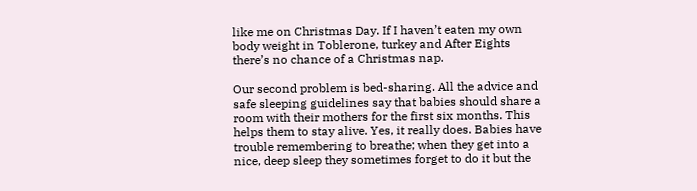like me on Christmas Day. If I haven’t eaten my own body weight in Toblerone, turkey and After Eights there’s no chance of a Christmas nap.

Our second problem is bed-sharing. All the advice and safe sleeping guidelines say that babies should share a room with their mothers for the first six months. This helps them to stay alive. Yes, it really does. Babies have trouble remembering to breathe; when they get into a nice, deep sleep they sometimes forget to do it but the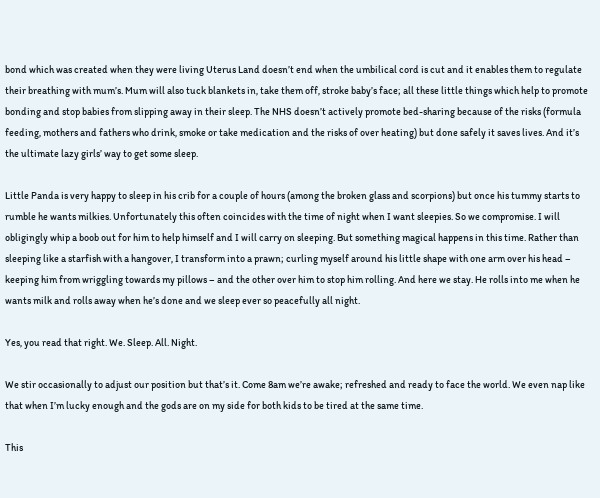bond which was created when they were living Uterus Land doesn’t end when the umbilical cord is cut and it enables them to regulate their breathing with mum’s. Mum will also tuck blankets in, take them off, stroke baby’s face; all these little things which help to promote bonding and stop babies from slipping away in their sleep. The NHS doesn’t actively promote bed-sharing because of the risks (formula feeding, mothers and fathers who drink, smoke or take medication and the risks of over heating) but done safely it saves lives. And it’s the ultimate lazy girls’ way to get some sleep.

Little Panda is very happy to sleep in his crib for a couple of hours (among the broken glass and scorpions) but once his tummy starts to rumble he wants milkies. Unfortunately this often coincides with the time of night when I want sleepies. So we compromise. I will obligingly whip a boob out for him to help himself and I will carry on sleeping. But something magical happens in this time. Rather than sleeping like a starfish with a hangover, I transform into a prawn; curling myself around his little shape with one arm over his head – keeping him from wriggling towards my pillows – and the other over him to stop him rolling. And here we stay. He rolls into me when he wants milk and rolls away when he’s done and we sleep ever so peacefully all night.

Yes, you read that right. We. Sleep. All. Night.

We stir occasionally to adjust our position but that’s it. Come 8am we’re awake; refreshed and ready to face the world. We even nap like that when I’m lucky enough and the gods are on my side for both kids to be tired at the same time.

This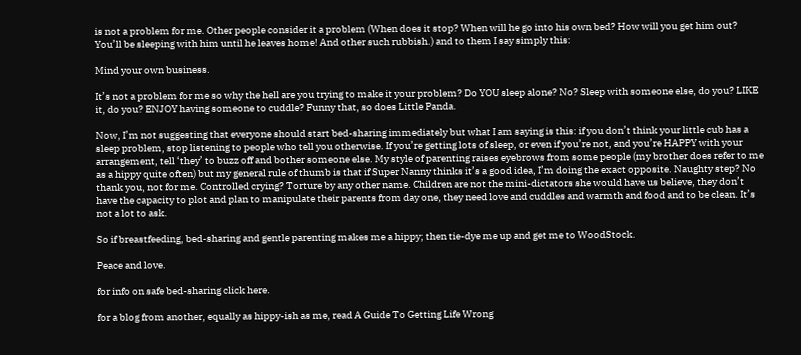is not a problem for me. Other people consider it a problem (When does it stop? When will he go into his own bed? How will you get him out? You’ll be sleeping with him until he leaves home! And other such rubbish.) and to them I say simply this:

Mind your own business.

It’s not a problem for me so why the hell are you trying to make it your problem? Do YOU sleep alone? No? Sleep with someone else, do you? LIKE it, do you? ENJOY having someone to cuddle? Funny that, so does Little Panda.

Now, I’m not suggesting that everyone should start bed-sharing immediately but what I am saying is this: if you don’t think your little cub has a sleep problem, stop listening to people who tell you otherwise. If you’re getting lots of sleep, or even if you’re not, and you’re HAPPY with your arrangement, tell ‘they’ to buzz off and bother someone else. My style of parenting raises eyebrows from some people (my brother does refer to me as a hippy quite often) but my general rule of thumb is that if Super Nanny thinks it’s a good idea, I’m doing the exact opposite. Naughty step? No thank you, not for me. Controlled crying? Torture by any other name. Children are not the mini-dictators she would have us believe, they don’t have the capacity to plot and plan to manipulate their parents from day one, they need love and cuddles and warmth and food and to be clean. It’s not a lot to ask.

So if breastfeeding, bed-sharing and gentle parenting makes me a hippy; then tie-dye me up and get me to WoodStock.

Peace and love.

for info on safe bed-sharing click here.

for a blog from another, equally as hippy-ish as me, read A Guide To Getting Life Wrong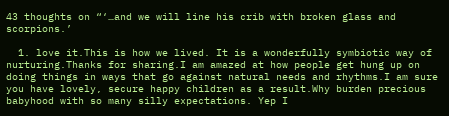43 thoughts on “‘…and we will line his crib with broken glass and scorpions.’

  1. love it.This is how we lived. It is a wonderfully symbiotic way of nurturing.Thanks for sharing.I am amazed at how people get hung up on doing things in ways that go against natural needs and rhythms.I am sure you have lovely, secure happy children as a result.Why burden precious babyhood with so many silly expectations. Yep I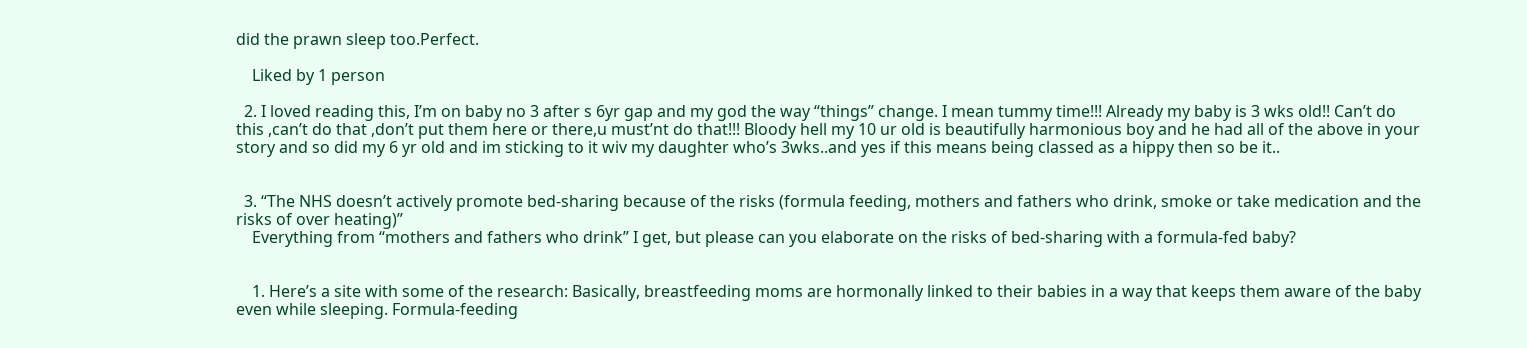did the prawn sleep too.Perfect.

    Liked by 1 person

  2. I loved reading this, I’m on baby no 3 after s 6yr gap and my god the way “things” change. I mean tummy time!!! Already my baby is 3 wks old!! Can’t do this ,can’t do that ,don’t put them here or there,u must’nt do that!!! Bloody hell my 10 ur old is beautifully harmonious boy and he had all of the above in your story and so did my 6 yr old and im sticking to it wiv my daughter who’s 3wks..and yes if this means being classed as a hippy then so be it..


  3. “The NHS doesn’t actively promote bed-sharing because of the risks (formula feeding, mothers and fathers who drink, smoke or take medication and the risks of over heating)”
    Everything from “mothers and fathers who drink” I get, but please can you elaborate on the risks of bed-sharing with a formula-fed baby?


    1. Here’s a site with some of the research: Basically, breastfeeding moms are hormonally linked to their babies in a way that keeps them aware of the baby even while sleeping. Formula-feeding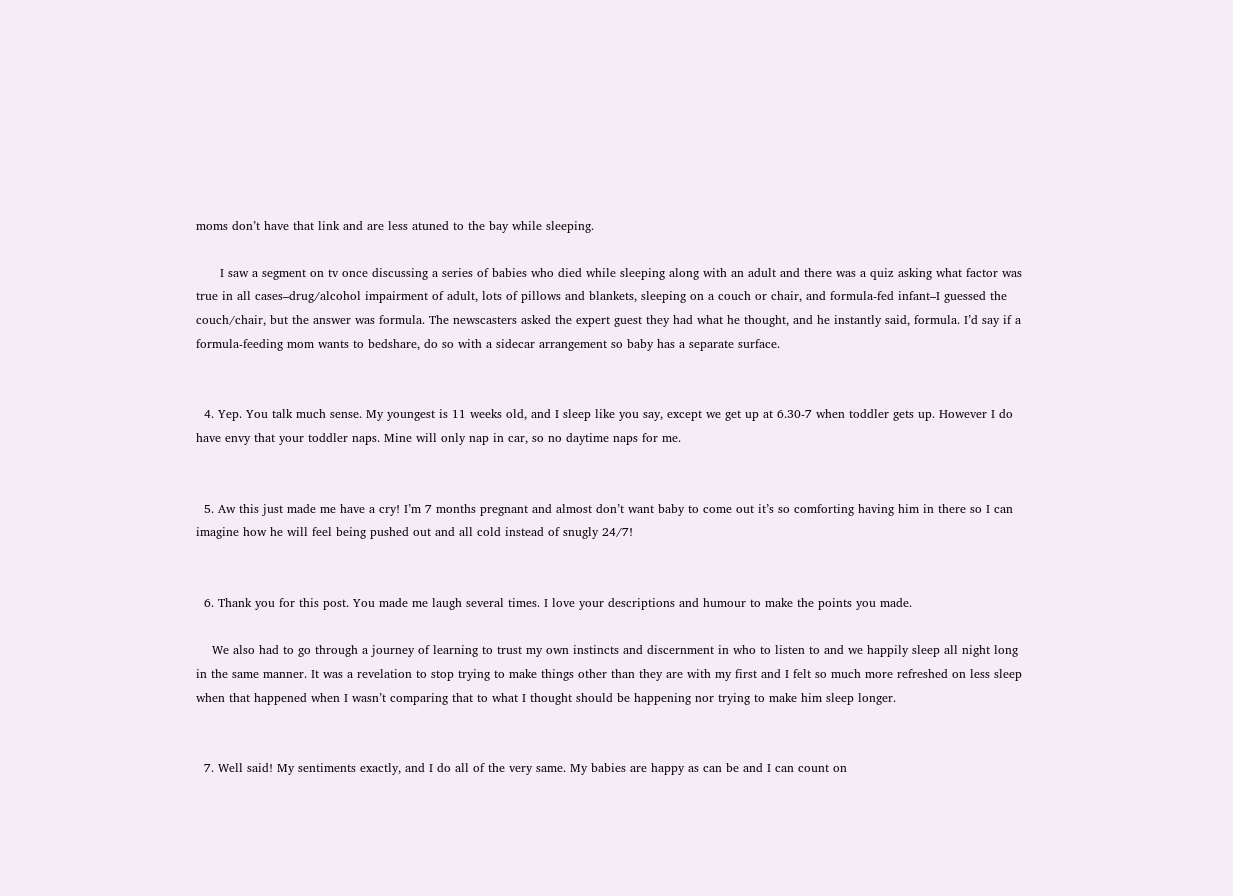moms don’t have that link and are less atuned to the bay while sleeping.

      I saw a segment on tv once discussing a series of babies who died while sleeping along with an adult and there was a quiz asking what factor was true in all cases–drug/alcohol impairment of adult, lots of pillows and blankets, sleeping on a couch or chair, and formula-fed infant–I guessed the couch/chair, but the answer was formula. The newscasters asked the expert guest they had what he thought, and he instantly said, formula. I’d say if a formula-feeding mom wants to bedshare, do so with a sidecar arrangement so baby has a separate surface.


  4. Yep. You talk much sense. My youngest is 11 weeks old, and I sleep like you say, except we get up at 6.30-7 when toddler gets up. However I do have envy that your toddler naps. Mine will only nap in car, so no daytime naps for me.


  5. Aw this just made me have a cry! I’m 7 months pregnant and almost don’t want baby to come out it’s so comforting having him in there so I can imagine how he will feel being pushed out and all cold instead of snugly 24/7!


  6. Thank you for this post. You made me laugh several times. I love your descriptions and humour to make the points you made.

    We also had to go through a journey of learning to trust my own instincts and discernment in who to listen to and we happily sleep all night long in the same manner. It was a revelation to stop trying to make things other than they are with my first and I felt so much more refreshed on less sleep when that happened when I wasn’t comparing that to what I thought should be happening nor trying to make him sleep longer.


  7. Well said! My sentiments exactly, and I do all of the very same. My babies are happy as can be and I can count on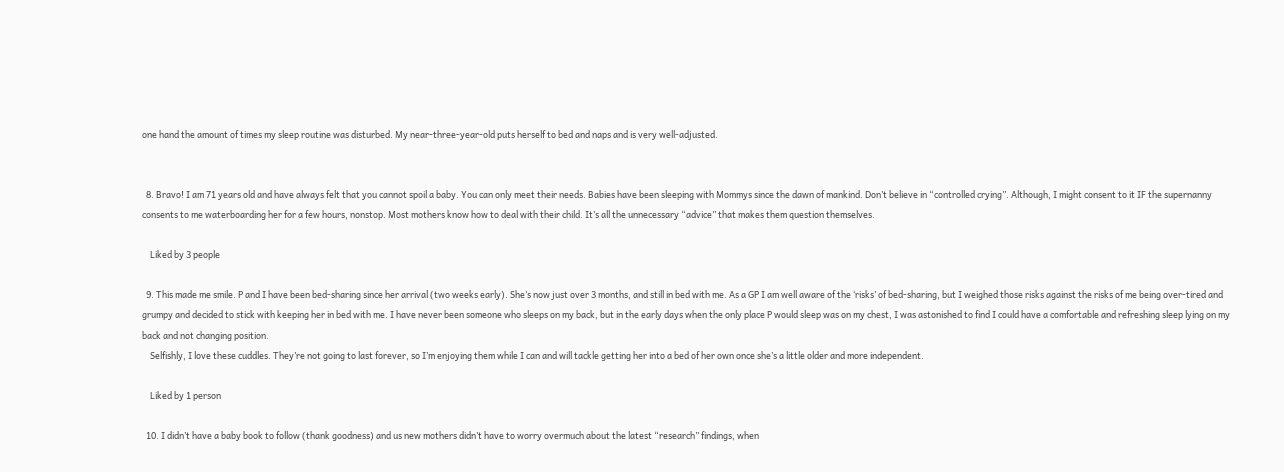one hand the amount of times my sleep routine was disturbed. My near-three-year-old puts herself to bed and naps and is very well-adjusted.


  8. Bravo! I am 71 years old and have always felt that you cannot spoil a baby. You can only meet their needs. Babies have been sleeping with Mommys since the dawn of mankind. Don’t believe in “controlled crying”. Although, I might consent to it IF the supernanny consents to me waterboarding her for a few hours, nonstop. Most mothers know how to deal with their child. It’s all the unnecessary “advice” that makes them question themselves.

    Liked by 3 people

  9. This made me smile. P and I have been bed-sharing since her arrival (two weeks early). She’s now just over 3 months, and still in bed with me. As a GP I am well aware of the ‘risks’ of bed-sharing, but I weighed those risks against the risks of me being over-tired and grumpy and decided to stick with keeping her in bed with me. I have never been someone who sleeps on my back, but in the early days when the only place P would sleep was on my chest, I was astonished to find I could have a comfortable and refreshing sleep lying on my back and not changing position.
    Selfishly, I love these cuddles. They’re not going to last forever, so I’m enjoying them while I can and will tackle getting her into a bed of her own once she’s a little older and more independent.

    Liked by 1 person

  10. I didn’t have a baby book to follow (thank goodness) and us new mothers didn’t have to worry overmuch about the latest “research” findings, when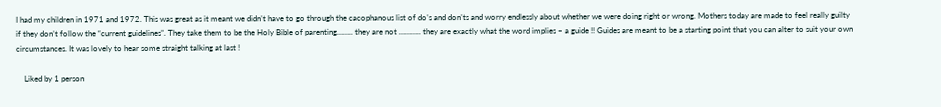I had my children in 1971 and 1972. This was great as it meant we didn’t have to go through the cacophanous list of do’s and don’ts and worry endlessly about whether we were doing right or wrong. Mothers today are made to feel really guilty if they don’t follow the “current guidelines”. They take them to be the Holy Bible of parenting…….. they are not ……….. they are exactly what the word implies – a guide !! Guides are meant to be a starting point that you can alter to suit your own circumstances. It was lovely to hear some straight talking at last !

    Liked by 1 person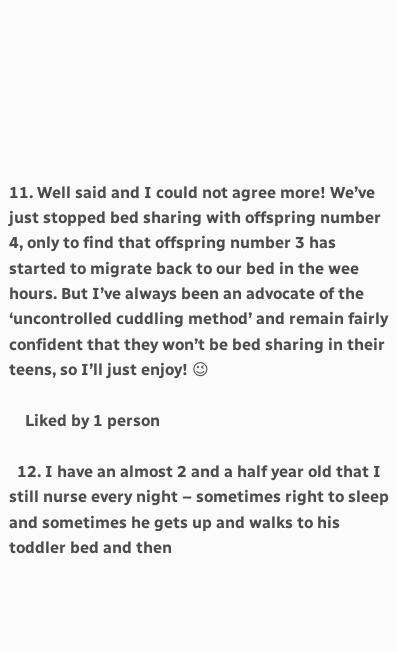11. Well said and I could not agree more! We’ve just stopped bed sharing with offspring number 4, only to find that offspring number 3 has started to migrate back to our bed in the wee hours. But I’ve always been an advocate of the ‘uncontrolled cuddling method’ and remain fairly confident that they won’t be bed sharing in their teens, so I’ll just enjoy! 😉

    Liked by 1 person

  12. I have an almost 2 and a half year old that I still nurse every night – sometimes right to sleep and sometimes he gets up and walks to his toddler bed and then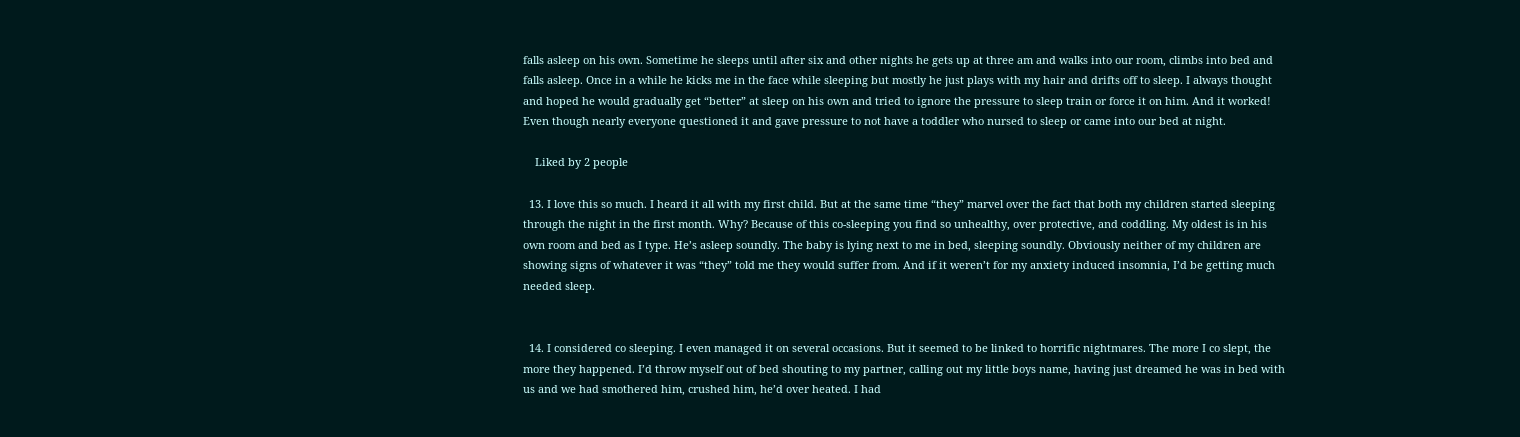falls asleep on his own. Sometime he sleeps until after six and other nights he gets up at three am and walks into our room, climbs into bed and falls asleep. Once in a while he kicks me in the face while sleeping but mostly he just plays with my hair and drifts off to sleep. I always thought and hoped he would gradually get “better” at sleep on his own and tried to ignore the pressure to sleep train or force it on him. And it worked! Even though nearly everyone questioned it and gave pressure to not have a toddler who nursed to sleep or came into our bed at night.

    Liked by 2 people

  13. I love this so much. I heard it all with my first child. But at the same time “they” marvel over the fact that both my children started sleeping through the night in the first month. Why? Because of this co-sleeping you find so unhealthy, over protective, and coddling. My oldest is in his own room and bed as I type. He’s asleep soundly. The baby is lying next to me in bed, sleeping soundly. Obviously neither of my children are showing signs of whatever it was “they” told me they would suffer from. And if it weren’t for my anxiety induced insomnia, I’d be getting much needed sleep.


  14. I considered co sleeping. I even managed it on several occasions. But it seemed to be linked to horrific nightmares. The more I co slept, the more they happened. I’d throw myself out of bed shouting to my partner, calling out my little boys name, having just dreamed he was in bed with us and we had smothered him, crushed him, he’d over heated. I had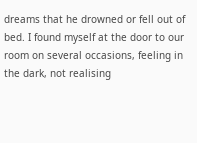dreams that he drowned or fell out of bed. I found myself at the door to our room on several occasions, feeling in the dark, not realising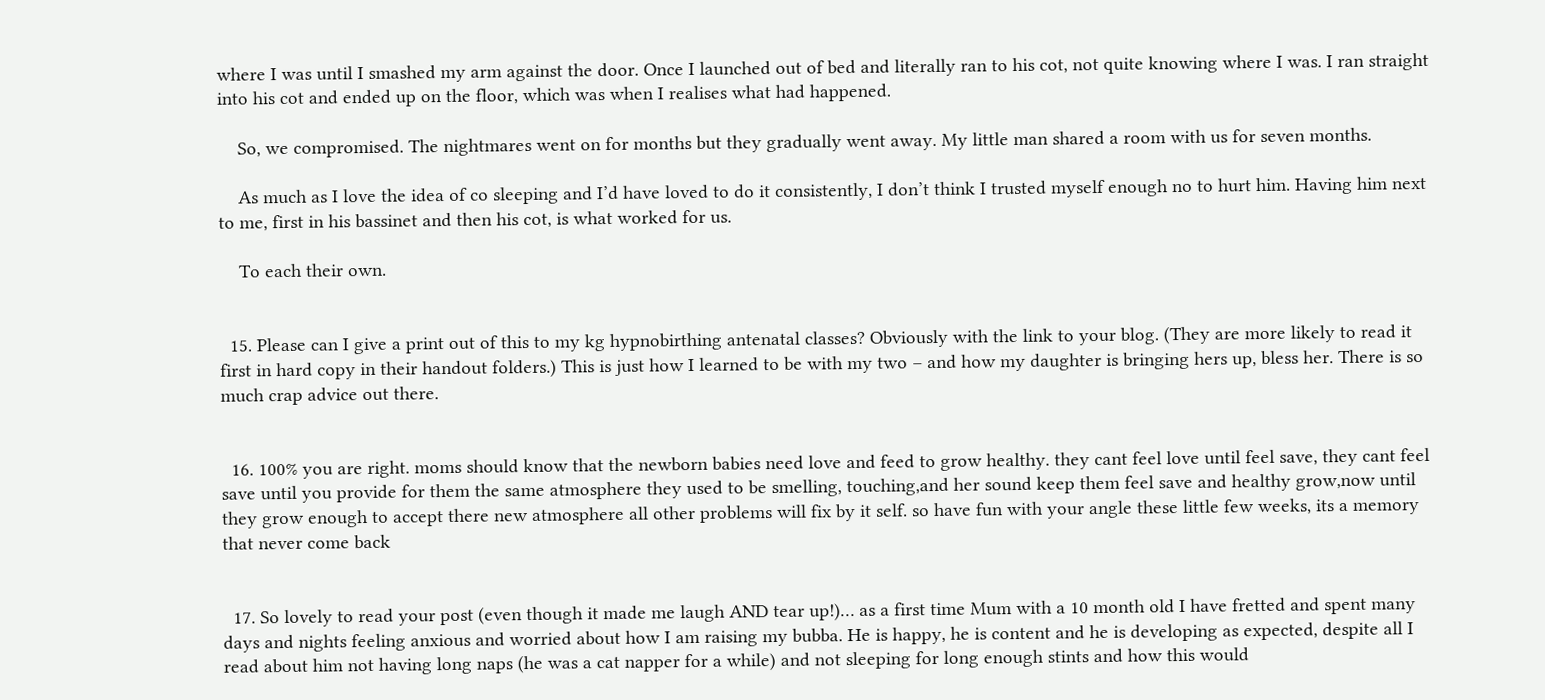where I was until I smashed my arm against the door. Once I launched out of bed and literally ran to his cot, not quite knowing where I was. I ran straight into his cot and ended up on the floor, which was when I realises what had happened.

    So, we compromised. The nightmares went on for months but they gradually went away. My little man shared a room with us for seven months.

    As much as I love the idea of co sleeping and I’d have loved to do it consistently, I don’t think I trusted myself enough no to hurt him. Having him next to me, first in his bassinet and then his cot, is what worked for us.

    To each their own.


  15. Please can I give a print out of this to my kg hypnobirthing antenatal classes? Obviously with the link to your blog. (They are more likely to read it first in hard copy in their handout folders.) This is just how I learned to be with my two – and how my daughter is bringing hers up, bless her. There is so much crap advice out there.


  16. 100% you are right. moms should know that the newborn babies need love and feed to grow healthy. they cant feel love until feel save, they cant feel save until you provide for them the same atmosphere they used to be smelling, touching,and her sound keep them feel save and healthy grow,now until they grow enough to accept there new atmosphere all other problems will fix by it self. so have fun with your angle these little few weeks, its a memory that never come back


  17. So lovely to read your post (even though it made me laugh AND tear up!)… as a first time Mum with a 10 month old I have fretted and spent many days and nights feeling anxious and worried about how I am raising my bubba. He is happy, he is content and he is developing as expected, despite all I read about him not having long naps (he was a cat napper for a while) and not sleeping for long enough stints and how this would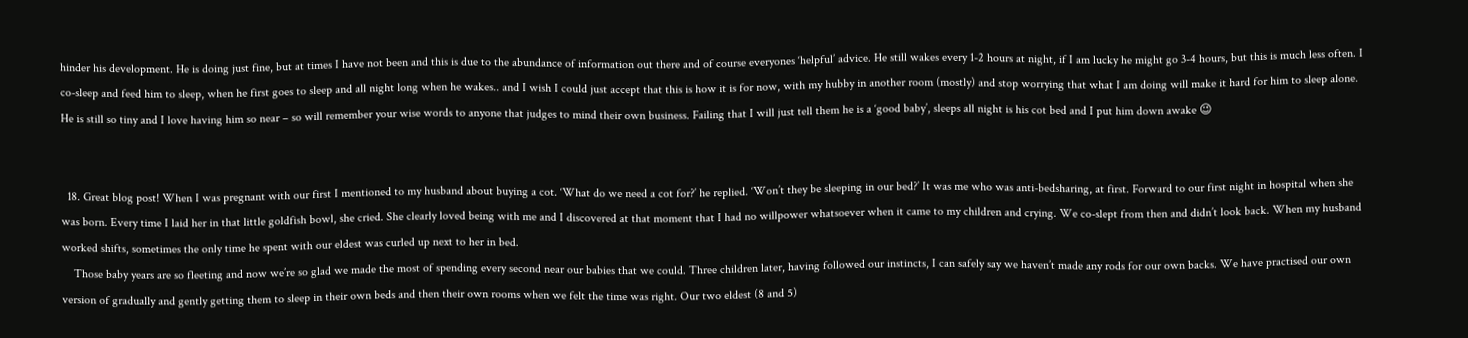hinder his development. He is doing just fine, but at times I have not been and this is due to the abundance of information out there and of course everyones ‘helpful’ advice. He still wakes every 1-2 hours at night, if I am lucky he might go 3-4 hours, but this is much less often. I co-sleep and feed him to sleep, when he first goes to sleep and all night long when he wakes.. and I wish I could just accept that this is how it is for now, with my hubby in another room (mostly) and stop worrying that what I am doing will make it hard for him to sleep alone. He is still so tiny and I love having him so near – so will remember your wise words to anyone that judges to mind their own business. Failing that I will just tell them he is a ‘good baby’, sleeps all night is his cot bed and I put him down awake 😉


  18. Great blog post! When I was pregnant with our first I mentioned to my husband about buying a cot. ‘What do we need a cot for?’ he replied. ‘Won’t they be sleeping in our bed?’ It was me who was anti-bedsharing, at first. Forward to our first night in hospital when she was born. Every time I laid her in that little goldfish bowl, she cried. She clearly loved being with me and I discovered at that moment that I had no willpower whatsoever when it came to my children and crying. We co-slept from then and didn’t look back. When my husband worked shifts, sometimes the only time he spent with our eldest was curled up next to her in bed.
    Those baby years are so fleeting and now we’re so glad we made the most of spending every second near our babies that we could. Three children later, having followed our instincts, I can safely say we haven’t made any rods for our own backs. We have practised our own version of gradually and gently getting them to sleep in their own beds and then their own rooms when we felt the time was right. Our two eldest (8 and 5)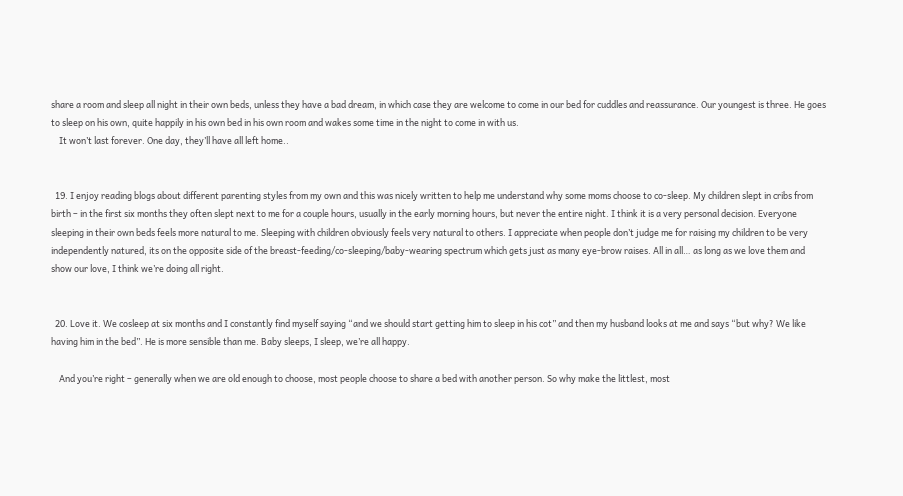share a room and sleep all night in their own beds, unless they have a bad dream, in which case they are welcome to come in our bed for cuddles and reassurance. Our youngest is three. He goes to sleep on his own, quite happily in his own bed in his own room and wakes some time in the night to come in with us.
    It won’t last forever. One day, they’ll have all left home..


  19. I enjoy reading blogs about different parenting styles from my own and this was nicely written to help me understand why some moms choose to co-sleep. My children slept in cribs from birth – in the first six months they often slept next to me for a couple hours, usually in the early morning hours, but never the entire night. I think it is a very personal decision. Everyone sleeping in their own beds feels more natural to me. Sleeping with children obviously feels very natural to others. I appreciate when people don’t judge me for raising my children to be very independently natured, its on the opposite side of the breast-feeding/co-sleeping/baby-wearing spectrum which gets just as many eye-brow raises. All in all… as long as we love them and show our love, I think we’re doing all right.


  20. Love it. We cosleep at six months and I constantly find myself saying “and we should start getting him to sleep in his cot” and then my husband looks at me and says “but why? We like having him in the bed”. He is more sensible than me. Baby sleeps, I sleep, we’re all happy.

    And you’re right – generally when we are old enough to choose, most people choose to share a bed with another person. So why make the littlest, most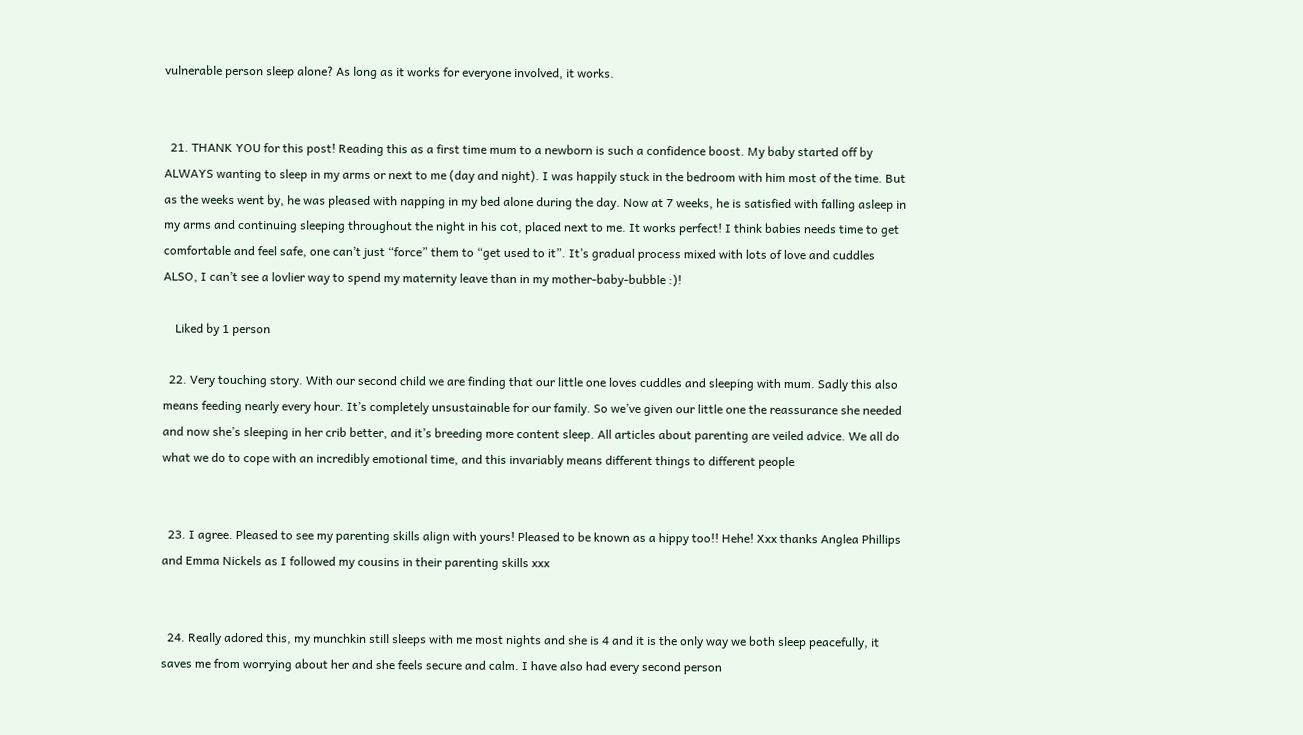vulnerable person sleep alone? As long as it works for everyone involved, it works.


  21. THANK YOU for this post! Reading this as a first time mum to a newborn is such a confidence boost. My baby started off by ALWAYS wanting to sleep in my arms or next to me (day and night). I was happily stuck in the bedroom with him most of the time. But as the weeks went by, he was pleased with napping in my bed alone during the day. Now at 7 weeks, he is satisfied with falling asleep in my arms and continuing sleeping throughout the night in his cot, placed next to me. It works perfect! I think babies needs time to get comfortable and feel safe, one can’t just “force” them to “get used to it”. It’s gradual process mixed with lots of love and cuddles  ALSO, I can’t see a lovlier way to spend my maternity leave than in my mother-baby-bubble :)!

    Liked by 1 person

  22. Very touching story. With our second child we are finding that our little one loves cuddles and sleeping with mum. Sadly this also means feeding nearly every hour. It’s completely unsustainable for our family. So we’ve given our little one the reassurance she needed and now she’s sleeping in her crib better, and it’s breeding more content sleep. All articles about parenting are veiled advice. We all do what we do to cope with an incredibly emotional time, and this invariably means different things to different people


  23. I agree. Pleased to see my parenting skills align with yours! Pleased to be known as a hippy too!! Hehe! Xxx thanks Anglea Phillips and Emma Nickels as I followed my cousins in their parenting skills xxx


  24. Really adored this, my munchkin still sleeps with me most nights and she is 4 and it is the only way we both sleep peacefully, it saves me from worrying about her and she feels secure and calm. I have also had every second person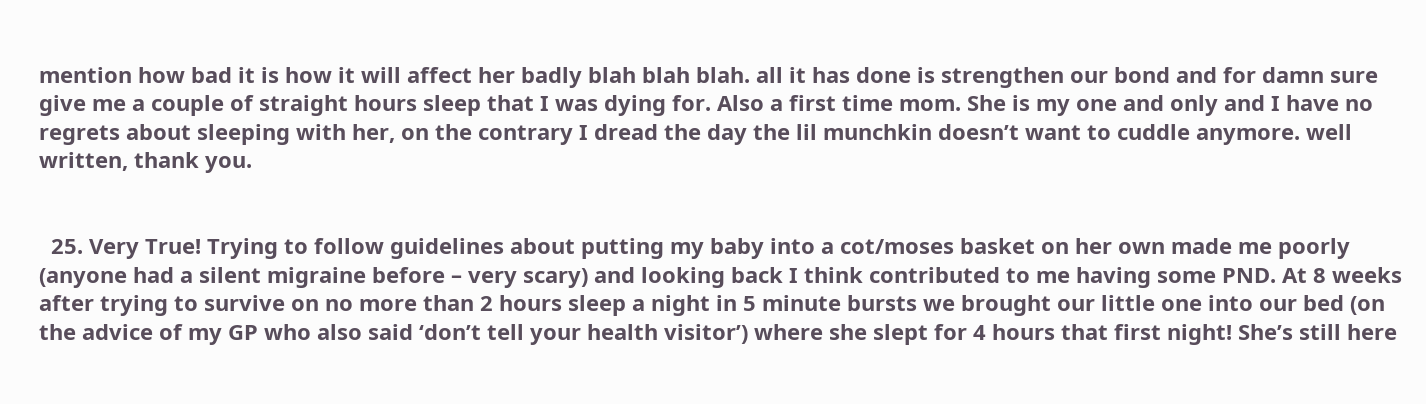mention how bad it is how it will affect her badly blah blah blah. all it has done is strengthen our bond and for damn sure give me a couple of straight hours sleep that I was dying for. Also a first time mom. She is my one and only and I have no regrets about sleeping with her, on the contrary I dread the day the lil munchkin doesn’t want to cuddle anymore. well written, thank you.


  25. Very True! Trying to follow guidelines about putting my baby into a cot/moses basket on her own made me poorly (anyone had a silent migraine before – very scary) and looking back I think contributed to me having some PND. At 8 weeks after trying to survive on no more than 2 hours sleep a night in 5 minute bursts we brought our little one into our bed (on the advice of my GP who also said ‘don’t tell your health visitor’) where she slept for 4 hours that first night! She’s still here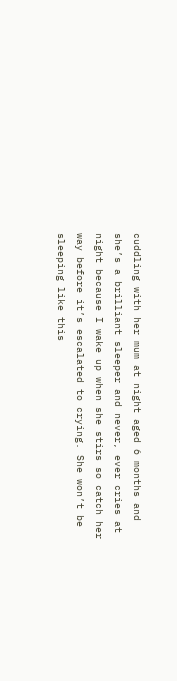cuddling with her mum at night aged 6 months and she’s a brilliant sleeper and never, ever cries at night because I wake up when she stirs so catch her way before it’s escalated to crying. She won’t be sleeping like this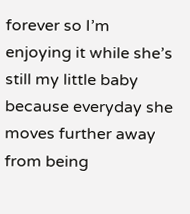forever so I’m enjoying it while she’s still my little baby because everyday she moves further away from being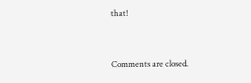that!


Comments are closed.